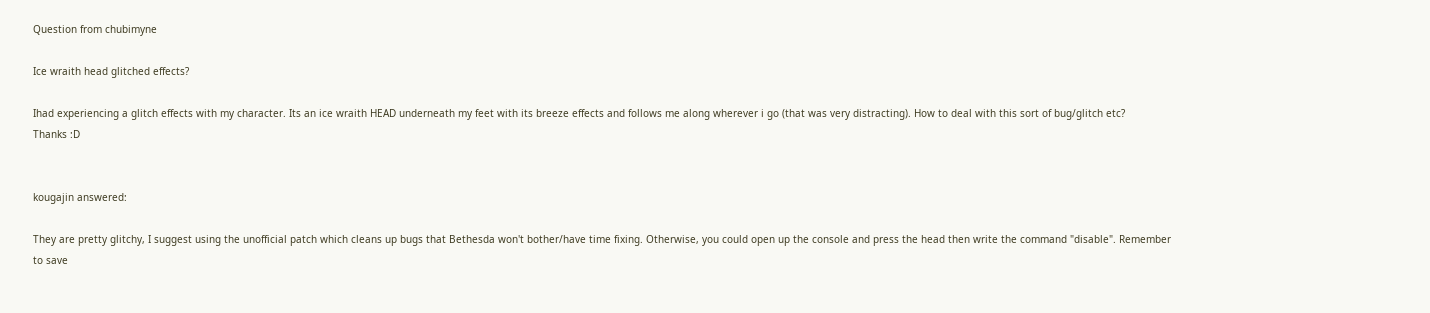Question from chubimyne

Ice wraith head glitched effects?

Ihad experiencing a glitch effects with my character. Its an ice wraith HEAD underneath my feet with its breeze effects and follows me along wherever i go (that was very distracting). How to deal with this sort of bug/glitch etc?
Thanks :D


kougajin answered:

They are pretty glitchy, I suggest using the unofficial patch which cleans up bugs that Bethesda won't bother/have time fixing. Otherwise, you could open up the console and press the head then write the command "disable". Remember to save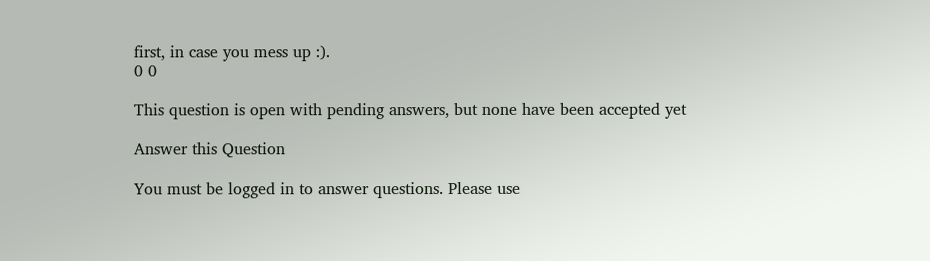first, in case you mess up :).
0 0

This question is open with pending answers, but none have been accepted yet

Answer this Question

You must be logged in to answer questions. Please use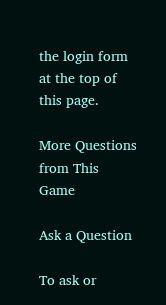the login form at the top of this page.

More Questions from This Game

Ask a Question

To ask or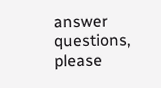answer questions, please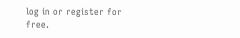log in or register for free.